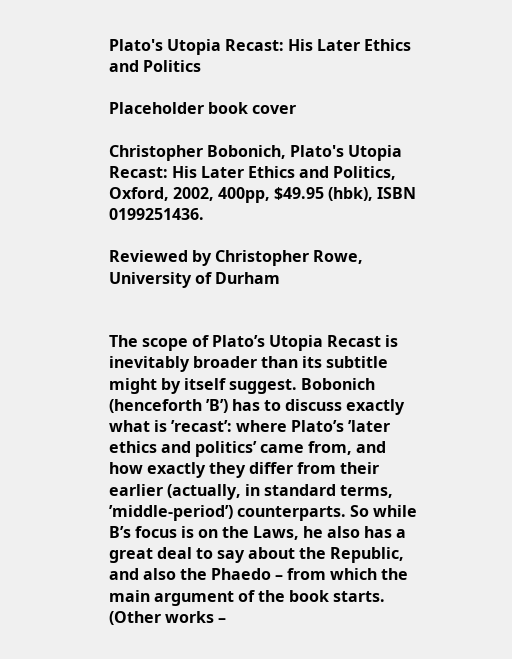Plato's Utopia Recast: His Later Ethics and Politics

Placeholder book cover

Christopher Bobonich, Plato's Utopia Recast: His Later Ethics and Politics, Oxford, 2002, 400pp, $49.95 (hbk), ISBN 0199251436.

Reviewed by Christopher Rowe, University of Durham


The scope of Plato’s Utopia Recast is inevitably broader than its subtitle might by itself suggest. Bobonich (henceforth ’B’) has to discuss exactly what is ’recast’: where Plato’s ’later ethics and politics’ came from, and how exactly they differ from their earlier (actually, in standard terms, ’middle-period’) counterparts. So while B’s focus is on the Laws, he also has a great deal to say about the Republic, and also the Phaedo – from which the main argument of the book starts. (Other works –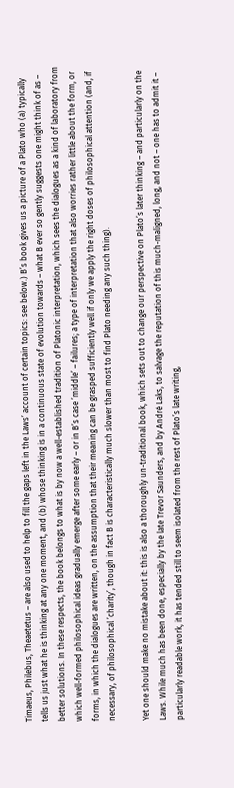Timaeus, Philebus, Theaetetus – are also used to help to fill the gaps left in the Laws’ account of certain topics: see below.) B’s book gives us a picture of a Plato who (a) typically tells us just what he is thinking at any one moment, and (b) whose thinking is in a continuous state of evolution towards – what B ever so gently suggests one might think of as – better solutions. In these respects, the book belongs to what is by now a well-established tradition of Platonic interpretation, which sees the dialogues as a kind of laboratory from which well-formed philosophical ideas gradually emerge after some early – or in B’s case ’middle’ – failures; a type of interpretation that also worries rather little about the form, or forms, in which the dialogues are written, on the assumption that their meaning can be grasped sufficiently well if only we apply the right doses of philosophical attention (and, if necessary, of philosophical ’charity’, though in fact B is characteristically much slower than most to find Plato needing any such thing).

Yet one should make no mistake about it: this is also a thoroughly un-traditional book, which sets out to change our perspective on Plato’s later thinking – and particularly on the Laws. While much has been done, especially by the late Trevor Saunders, and by André Laks, to salvage the reputation of this much-maligned, long, and not – one has to admit it – particularly readable work, it has tended still to seem isolated from the rest of Plato’s late writing,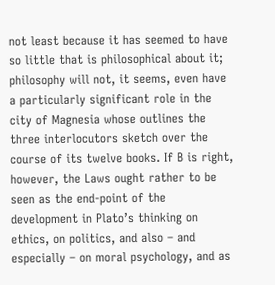not least because it has seemed to have so little that is philosophical about it; philosophy will not, it seems, even have a particularly significant role in the city of Magnesia whose outlines the three interlocutors sketch over the course of its twelve books. If B is right, however, the Laws ought rather to be seen as the end-point of the development in Plato’s thinking on ethics, on politics, and also – and especially – on moral psychology, and as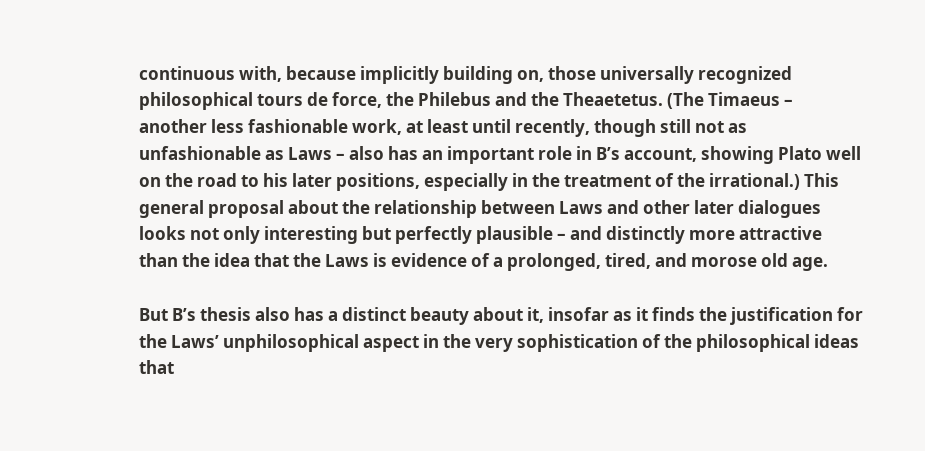continuous with, because implicitly building on, those universally recognized philosophical tours de force, the Philebus and the Theaetetus. (The Timaeus – another less fashionable work, at least until recently, though still not as unfashionable as Laws – also has an important role in B’s account, showing Plato well on the road to his later positions, especially in the treatment of the irrational.) This general proposal about the relationship between Laws and other later dialogues looks not only interesting but perfectly plausible – and distinctly more attractive than the idea that the Laws is evidence of a prolonged, tired, and morose old age.

But B’s thesis also has a distinct beauty about it, insofar as it finds the justification for the Laws’ unphilosophical aspect in the very sophistication of the philosophical ideas that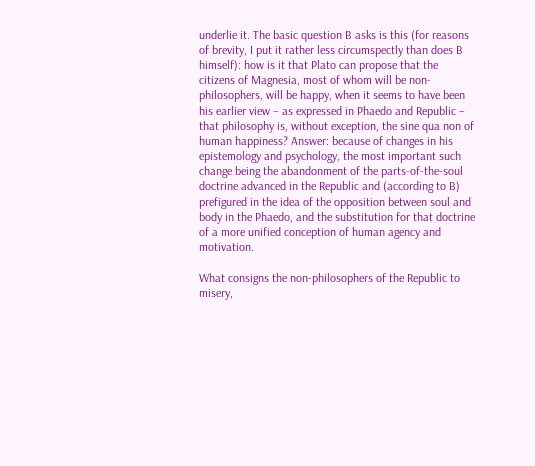underlie it. The basic question B asks is this (for reasons of brevity, I put it rather less circumspectly than does B himself): how is it that Plato can propose that the citizens of Magnesia, most of whom will be non-philosophers, will be happy, when it seems to have been his earlier view – as expressed in Phaedo and Republic – that philosophy is, without exception, the sine qua non of human happiness? Answer: because of changes in his epistemology and psychology, the most important such change being the abandonment of the parts-of-the-soul doctrine advanced in the Republic and (according to B) prefigured in the idea of the opposition between soul and body in the Phaedo, and the substitution for that doctrine of a more unified conception of human agency and motivation.

What consigns the non-philosophers of the Republic to misery,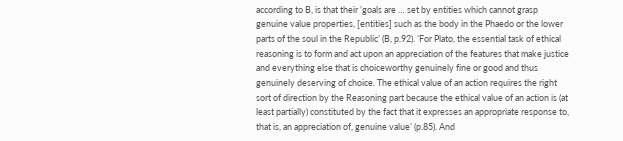according to B, is that their ’goals are … set by entities which cannot grasp genuine value properties, [entities] such as the body in the Phaedo or the lower parts of the soul in the Republic’ (B, p.92). ’For Plato, the essential task of ethical reasoning is to form and act upon an appreciation of the features that make justice and everything else that is choiceworthy genuinely fine or good and thus genuinely deserving of choice. The ethical value of an action requires the right sort of direction by the Reasoning part because the ethical value of an action is (at least partially) constituted by the fact that it expresses an appropriate response to, that is, an appreciation of, genuine value’ (p.85). And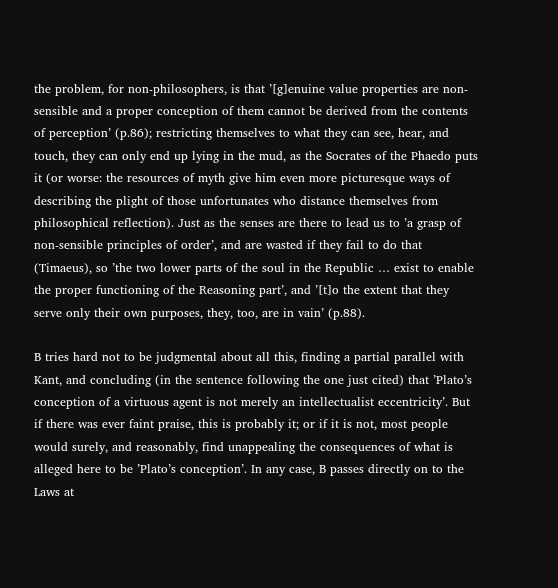the problem, for non-philosophers, is that ’[g]enuine value properties are non-sensible and a proper conception of them cannot be derived from the contents of perception’ (p.86); restricting themselves to what they can see, hear, and touch, they can only end up lying in the mud, as the Socrates of the Phaedo puts it (or worse: the resources of myth give him even more picturesque ways of describing the plight of those unfortunates who distance themselves from philosophical reflection). Just as the senses are there to lead us to ’a grasp of non-sensible principles of order’, and are wasted if they fail to do that (Timaeus), so ’the two lower parts of the soul in the Republic … exist to enable the proper functioning of the Reasoning part’, and ’[t]o the extent that they serve only their own purposes, they, too, are in vain’ (p.88).

B tries hard not to be judgmental about all this, finding a partial parallel with Kant, and concluding (in the sentence following the one just cited) that ’Plato’s conception of a virtuous agent is not merely an intellectualist eccentricity’. But if there was ever faint praise, this is probably it; or if it is not, most people would surely, and reasonably, find unappealing the consequences of what is alleged here to be ’Plato’s conception’. In any case, B passes directly on to the Laws at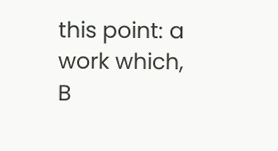this point: a work which, B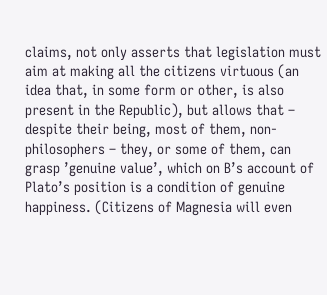claims, not only asserts that legislation must aim at making all the citizens virtuous (an idea that, in some form or other, is also present in the Republic), but allows that – despite their being, most of them, non-philosophers – they, or some of them, can grasp ’genuine value’, which on B’s account of Plato’s position is a condition of genuine happiness. (Citizens of Magnesia will even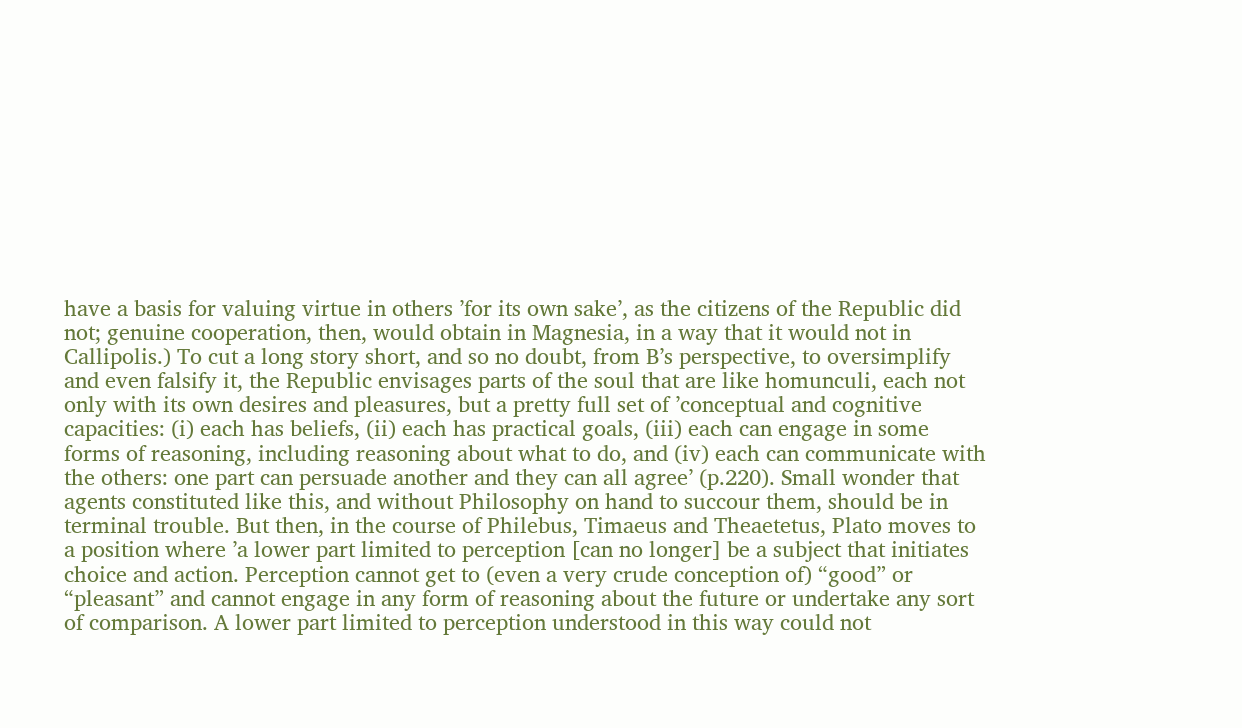have a basis for valuing virtue in others ’for its own sake’, as the citizens of the Republic did not; genuine cooperation, then, would obtain in Magnesia, in a way that it would not in Callipolis.) To cut a long story short, and so no doubt, from B’s perspective, to oversimplify and even falsify it, the Republic envisages parts of the soul that are like homunculi, each not only with its own desires and pleasures, but a pretty full set of ’conceptual and cognitive capacities: (i) each has beliefs, (ii) each has practical goals, (iii) each can engage in some forms of reasoning, including reasoning about what to do, and (iv) each can communicate with the others: one part can persuade another and they can all agree’ (p.220). Small wonder that agents constituted like this, and without Philosophy on hand to succour them, should be in terminal trouble. But then, in the course of Philebus, Timaeus and Theaetetus, Plato moves to a position where ’a lower part limited to perception [can no longer] be a subject that initiates choice and action. Perception cannot get to (even a very crude conception of) “good” or “pleasant” and cannot engage in any form of reasoning about the future or undertake any sort of comparison. A lower part limited to perception understood in this way could not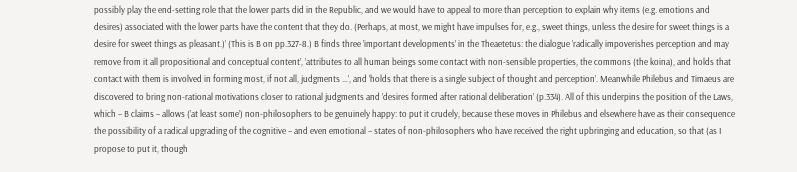possibly play the end-setting role that the lower parts did in the Republic, and we would have to appeal to more than perception to explain why items (e.g. emotions and desires) associated with the lower parts have the content that they do. (Perhaps, at most, we might have impulses for, e.g., sweet things, unless the desire for sweet things is a desire for sweet things as pleasant.)’ (This is B on pp.327-8.) B finds three ’important developments’ in the Theaetetus: the dialogue ’radically impoverishes perception and may remove from it all propositional and conceptual content’, ’attributes to all human beings some contact with non-sensible properties, the commons (the koina), and holds that contact with them is involved in forming most, if not all, judgments …’, and ’holds that there is a single subject of thought and perception’. Meanwhile Philebus and Timaeus are discovered to bring non-rational motivations closer to rational judgments and ’desires formed after rational deliberation’ (p.334). All of this underpins the position of the Laws, which – B claims – allows (’at least some’) non-philosophers to be genuinely happy: to put it crudely, because these moves in Philebus and elsewhere have as their consequence the possibility of a radical upgrading of the cognitive – and even emotional – states of non-philosophers who have received the right upbringing and education, so that (as I propose to put it, though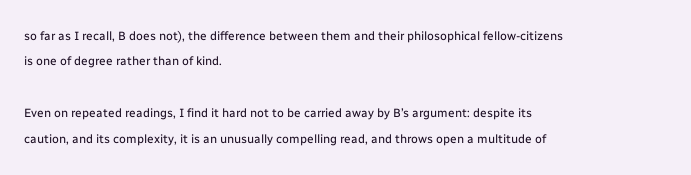so far as I recall, B does not), the difference between them and their philosophical fellow-citizens is one of degree rather than of kind.

Even on repeated readings, I find it hard not to be carried away by B’s argument: despite its caution, and its complexity, it is an unusually compelling read, and throws open a multitude of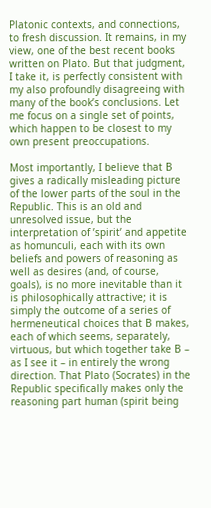Platonic contexts, and connections, to fresh discussion. It remains, in my view, one of the best recent books written on Plato. But that judgment, I take it, is perfectly consistent with my also profoundly disagreeing with many of the book’s conclusions. Let me focus on a single set of points, which happen to be closest to my own present preoccupations.

Most importantly, I believe that B gives a radically misleading picture of the lower parts of the soul in the Republic. This is an old and unresolved issue, but the interpretation of ’spirit’ and appetite as homunculi, each with its own beliefs and powers of reasoning as well as desires (and, of course, goals), is no more inevitable than it is philosophically attractive; it is simply the outcome of a series of hermeneutical choices that B makes, each of which seems, separately, virtuous, but which together take B – as I see it – in entirely the wrong direction. That Plato (Socrates) in the Republic specifically makes only the reasoning part human (spirit being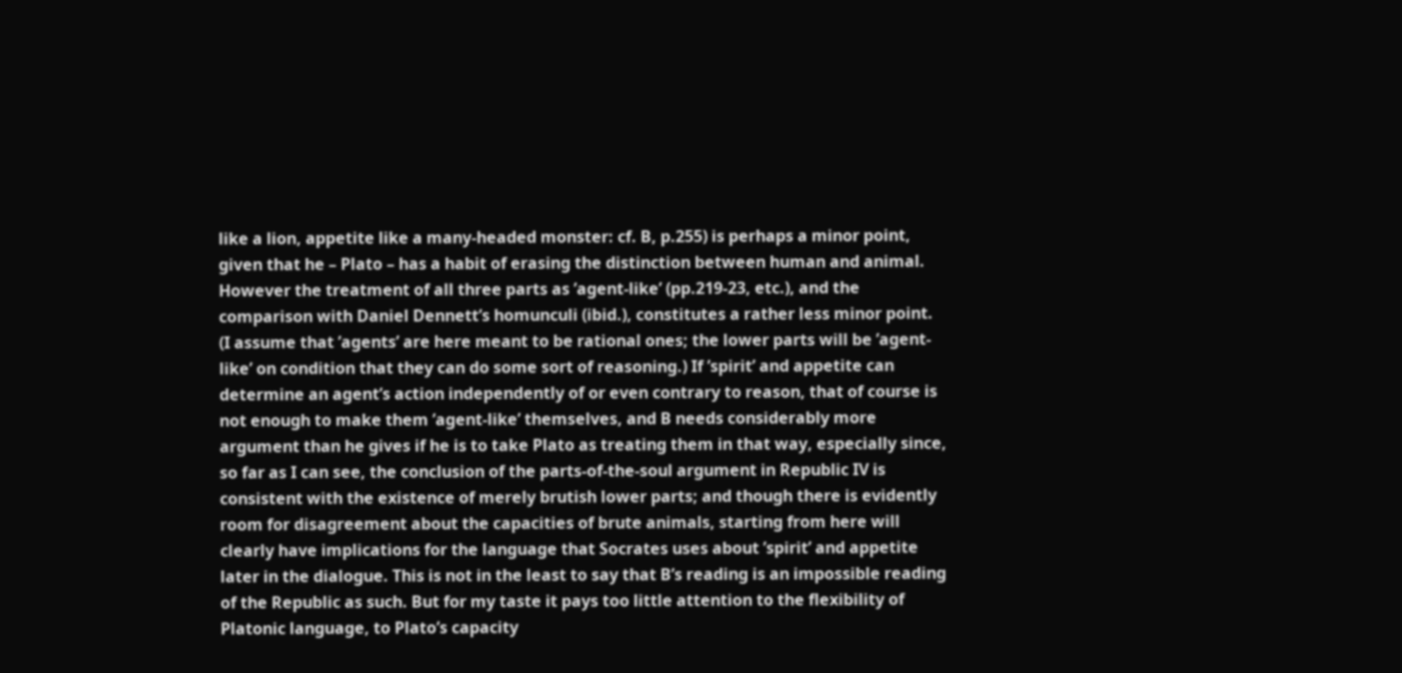like a lion, appetite like a many-headed monster: cf. B, p.255) is perhaps a minor point, given that he – Plato – has a habit of erasing the distinction between human and animal. However the treatment of all three parts as ’agent-like’ (pp.219-23, etc.), and the comparison with Daniel Dennett’s homunculi (ibid.), constitutes a rather less minor point. (I assume that ’agents’ are here meant to be rational ones; the lower parts will be ’agent-like’ on condition that they can do some sort of reasoning.) If ’spirit’ and appetite can determine an agent’s action independently of or even contrary to reason, that of course is not enough to make them ’agent-like’ themselves, and B needs considerably more argument than he gives if he is to take Plato as treating them in that way, especially since, so far as I can see, the conclusion of the parts-of-the-soul argument in Republic IV is consistent with the existence of merely brutish lower parts; and though there is evidently room for disagreement about the capacities of brute animals, starting from here will clearly have implications for the language that Socrates uses about ’spirit’ and appetite later in the dialogue. This is not in the least to say that B’s reading is an impossible reading of the Republic as such. But for my taste it pays too little attention to the flexibility of Platonic language, to Plato’s capacity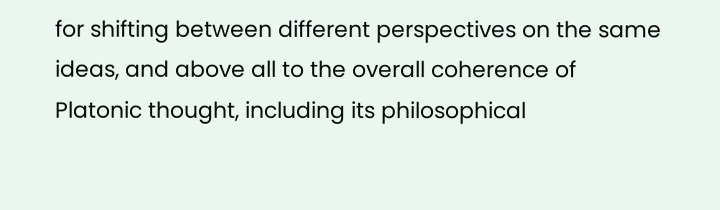for shifting between different perspectives on the same ideas, and above all to the overall coherence of Platonic thought, including its philosophical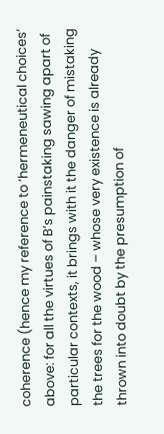coherence (hence my reference to ’hermeneutical choices’ above: for all the virtues of B’s painstaking sawing apart of particular contexts, it brings with it the danger of mistaking the trees for the wood – whose very existence is already thrown into doubt by the presumption of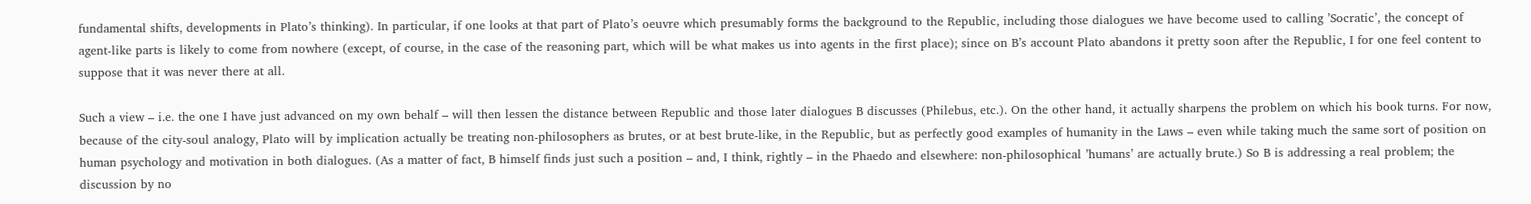fundamental shifts, developments in Plato’s thinking). In particular, if one looks at that part of Plato’s oeuvre which presumably forms the background to the Republic, including those dialogues we have become used to calling ’Socratic’, the concept of agent-like parts is likely to come from nowhere (except, of course, in the case of the reasoning part, which will be what makes us into agents in the first place); since on B’s account Plato abandons it pretty soon after the Republic, I for one feel content to suppose that it was never there at all.

Such a view – i.e. the one I have just advanced on my own behalf – will then lessen the distance between Republic and those later dialogues B discusses (Philebus, etc.). On the other hand, it actually sharpens the problem on which his book turns. For now, because of the city-soul analogy, Plato will by implication actually be treating non-philosophers as brutes, or at best brute-like, in the Republic, but as perfectly good examples of humanity in the Laws – even while taking much the same sort of position on human psychology and motivation in both dialogues. (As a matter of fact, B himself finds just such a position – and, I think, rightly – in the Phaedo and elsewhere: non-philosophical ’humans’ are actually brute.) So B is addressing a real problem; the discussion by no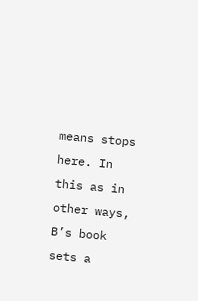means stops here. In this as in other ways, B’s book sets a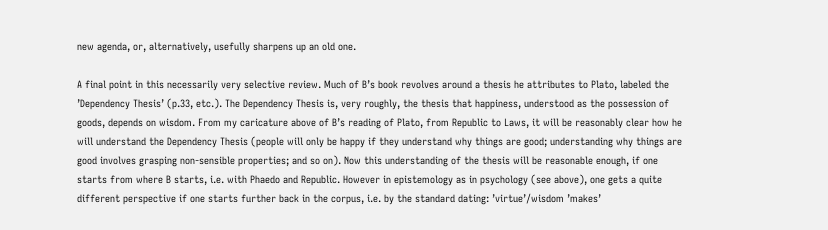new agenda, or, alternatively, usefully sharpens up an old one.

A final point in this necessarily very selective review. Much of B’s book revolves around a thesis he attributes to Plato, labeled the ’Dependency Thesis’ (p.33, etc.). The Dependency Thesis is, very roughly, the thesis that happiness, understood as the possession of goods, depends on wisdom. From my caricature above of B’s reading of Plato, from Republic to Laws, it will be reasonably clear how he will understand the Dependency Thesis (people will only be happy if they understand why things are good; understanding why things are good involves grasping non-sensible properties; and so on). Now this understanding of the thesis will be reasonable enough, if one starts from where B starts, i.e. with Phaedo and Republic. However in epistemology as in psychology (see above), one gets a quite different perspective if one starts further back in the corpus, i.e. by the standard dating: ’virtue’/wisdom ’makes’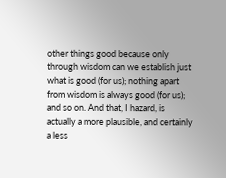other things good because only through wisdom can we establish just what is good (for us); nothing apart from wisdom is always good (for us); and so on. And that, I hazard, is actually a more plausible, and certainly a less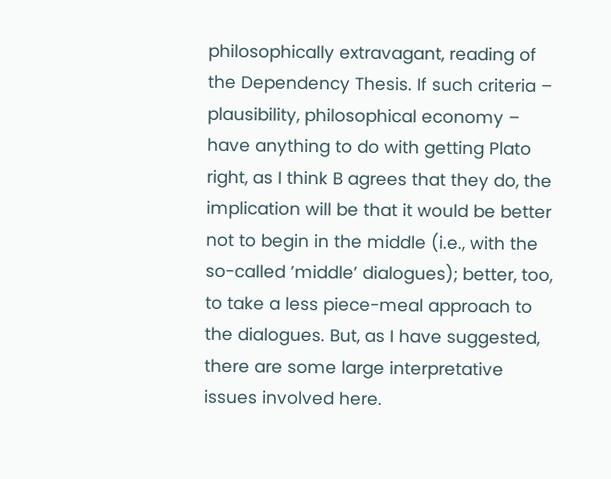philosophically extravagant, reading of the Dependency Thesis. If such criteria – plausibility, philosophical economy – have anything to do with getting Plato right, as I think B agrees that they do, the implication will be that it would be better not to begin in the middle (i.e., with the so-called ’middle’ dialogues); better, too, to take a less piece-meal approach to the dialogues. But, as I have suggested, there are some large interpretative issues involved here.